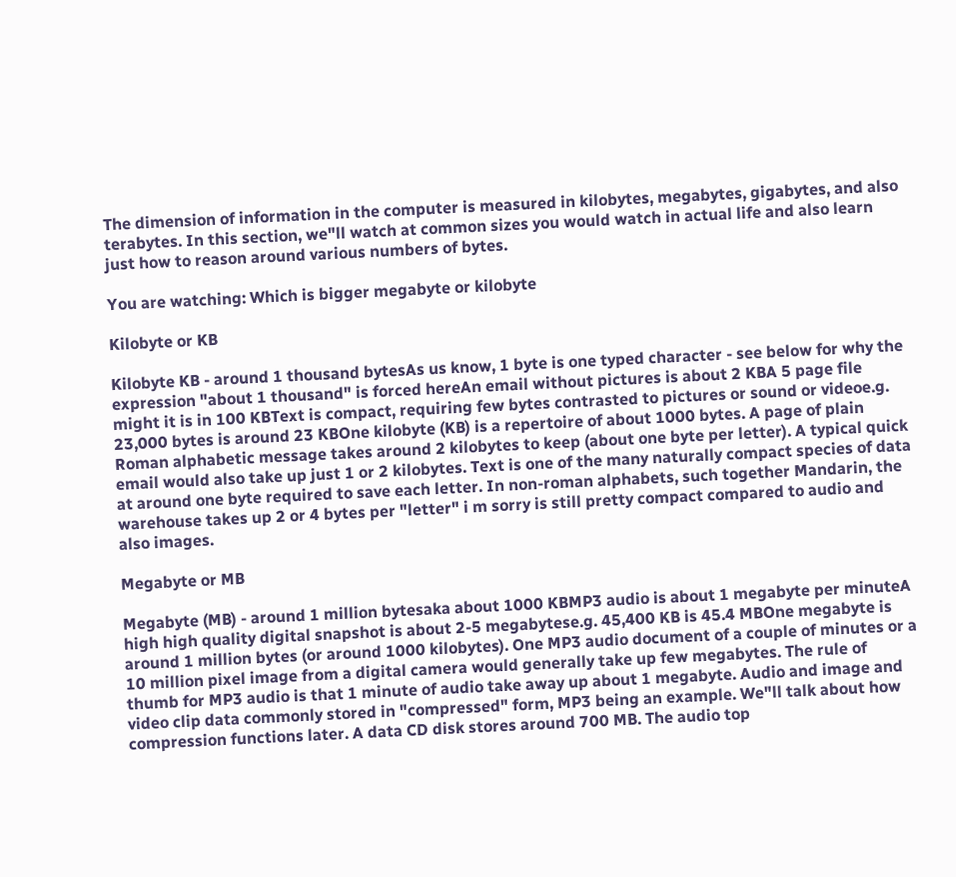The dimension of information in the computer is measured in kilobytes, megabytes, gigabytes, and also terabytes. In this section, we"ll watch at common sizes you would watch in actual life and also learn just how to reason around various numbers of bytes.

You are watching: Which is bigger megabyte or kilobyte

Kilobyte or KB

Kilobyte KB - around 1 thousand bytesAs us know, 1 byte is one typed character - see below for why the expression "about 1 thousand" is forced hereAn email without pictures is about 2 KBA 5 page file might it is in 100 KBText is compact, requiring few bytes contrasted to pictures or sound or videoe.g. 23,000 bytes is around 23 KBOne kilobyte (KB) is a repertoire of about 1000 bytes. A page of plain Roman alphabetic message takes around 2 kilobytes to keep (about one byte per letter). A typical quick email would also take up just 1 or 2 kilobytes. Text is one of the many naturally compact species of data at around one byte required to save each letter. In non-roman alphabets, such together Mandarin, the warehouse takes up 2 or 4 bytes per "letter" i m sorry is still pretty compact compared to audio and also images.

Megabyte or MB

Megabyte (MB) - around 1 million bytesaka about 1000 KBMP3 audio is about 1 megabyte per minuteA high high quality digital snapshot is about 2-5 megabytese.g. 45,400 KB is 45.4 MBOne megabyte is around 1 million bytes (or around 1000 kilobytes). One MP3 audio document of a couple of minutes or a 10 million pixel image from a digital camera would generally take up few megabytes. The rule of thumb for MP3 audio is that 1 minute of audio take away up about 1 megabyte. Audio and image and video clip data commonly stored in "compressed" form, MP3 being an example. We"ll talk about how compression functions later. A data CD disk stores around 700 MB. The audio top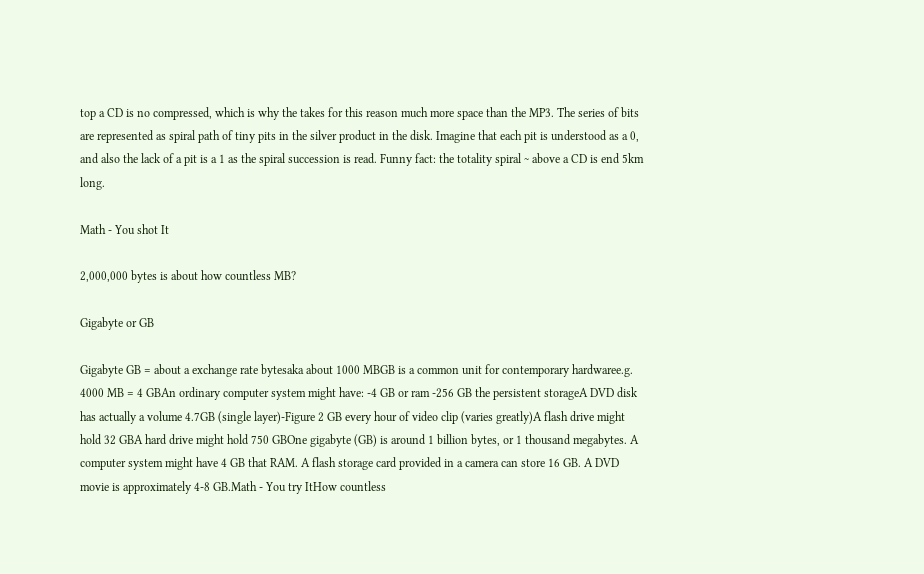top a CD is no compressed, which is why the takes for this reason much more space than the MP3. The series of bits are represented as spiral path of tiny pits in the silver product in the disk. Imagine that each pit is understood as a 0, and also the lack of a pit is a 1 as the spiral succession is read. Funny fact: the totality spiral ~ above a CD is end 5km long.

Math - You shot It

2,000,000 bytes is about how countless MB?

Gigabyte or GB

Gigabyte GB = about a exchange rate bytesaka about 1000 MBGB is a common unit for contemporary hardwaree.g. 4000 MB = 4 GBAn ordinary computer system might have: -4 GB or ram -256 GB the persistent storageA DVD disk has actually a volume 4.7GB (single layer)-Figure 2 GB every hour of video clip (varies greatly)A flash drive might hold 32 GBA hard drive might hold 750 GBOne gigabyte (GB) is around 1 billion bytes, or 1 thousand megabytes. A computer system might have 4 GB that RAM. A flash storage card provided in a camera can store 16 GB. A DVD movie is approximately 4-8 GB.Math - You try ItHow countless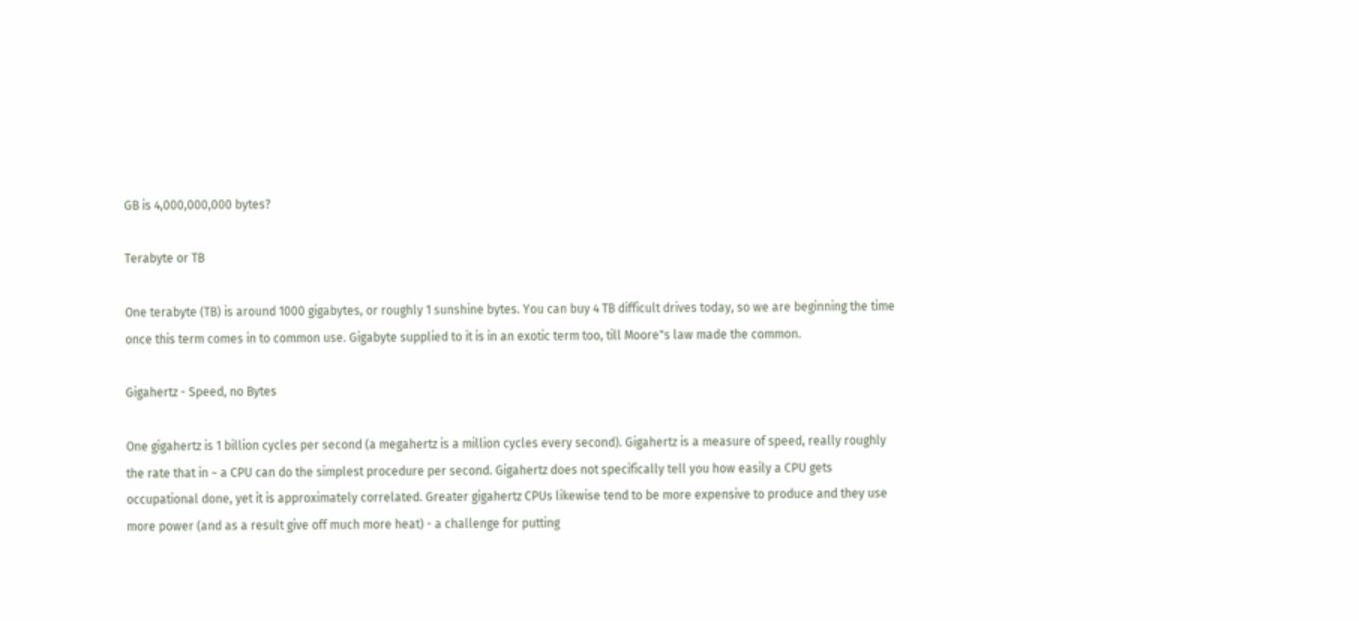GB is 4,000,000,000 bytes?

Terabyte or TB

One terabyte (TB) is around 1000 gigabytes, or roughly 1 sunshine bytes. You can buy 4 TB difficult drives today, so we are beginning the time once this term comes in to common use. Gigabyte supplied to it is in an exotic term too, till Moore"s law made the common.

Gigahertz - Speed, no Bytes

One gigahertz is 1 billion cycles per second (a megahertz is a million cycles every second). Gigahertz is a measure of speed, really roughly the rate that in ~ a CPU can do the simplest procedure per second. Gigahertz does not specifically tell you how easily a CPU gets occupational done, yet it is approximately correlated. Greater gigahertz CPUs likewise tend to be more expensive to produce and they use more power (and as a result give off much more heat) - a challenge for putting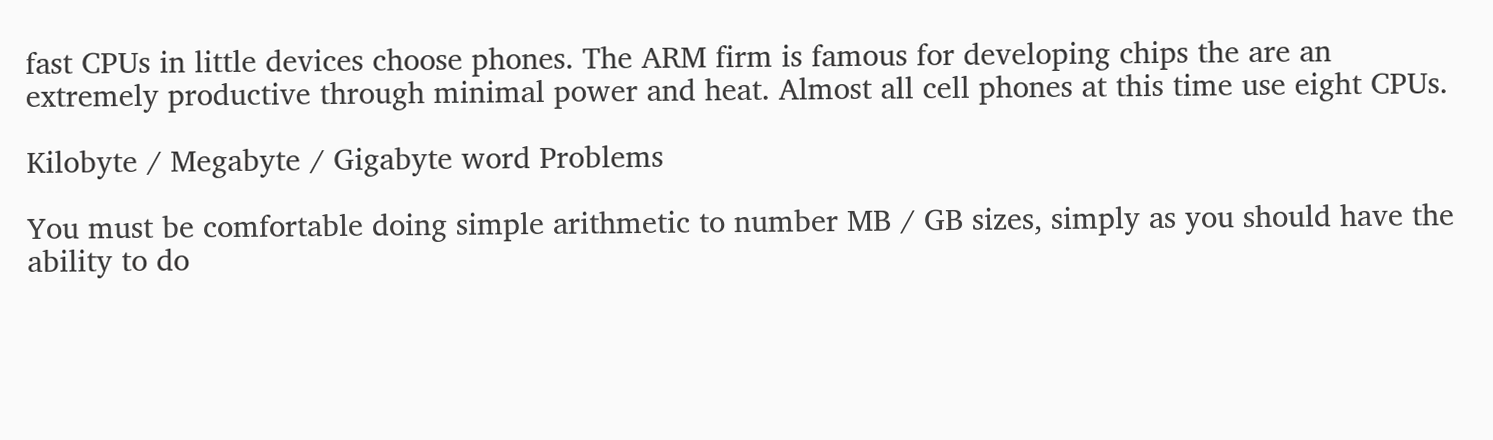fast CPUs in little devices choose phones. The ARM firm is famous for developing chips the are an extremely productive through minimal power and heat. Almost all cell phones at this time use eight CPUs.

Kilobyte / Megabyte / Gigabyte word Problems

You must be comfortable doing simple arithmetic to number MB / GB sizes, simply as you should have the ability to do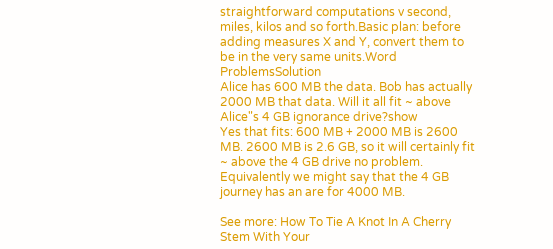straightforward computations v second, miles, kilos and so forth.Basic plan: before adding measures X and Y, convert them to be in the very same units.Word ProblemsSolution
Alice has 600 MB the data. Bob has actually 2000 MB that data. Will it all fit ~ above Alice"s 4 GB ignorance drive?show
Yes that fits: 600 MB + 2000 MB is 2600 MB. 2600 MB is 2.6 GB, so it will certainly fit ~ above the 4 GB drive no problem. Equivalently we might say that the 4 GB journey has an are for 4000 MB.

See more: How To Tie A Knot In A Cherry Stem With Your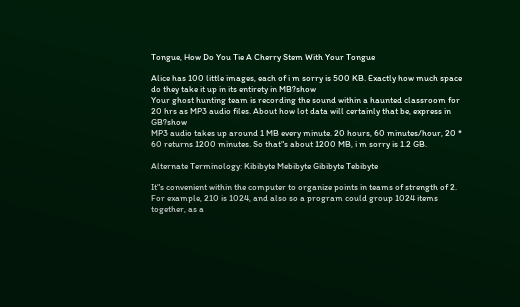Tongue, How Do You Tie A Cherry Stem With Your Tongue

Alice has 100 little images, each of i m sorry is 500 KB. Exactly how much space do they take it up in its entirety in MB?show
Your ghost hunting team is recording the sound within a haunted classroom for 20 hrs as MP3 audio files. About how lot data will certainly that be, express in GB?show
MP3 audio takes up around 1 MB every minute. 20 hours, 60 minutes/hour, 20 * 60 returns 1200 minutes. So that"s about 1200 MB, i m sorry is 1.2 GB.

Alternate Terminology: Kibibyte Mebibyte Gibibyte Tebibyte

It"s convenient within the computer to organize points in teams of strength of 2. For example, 210 is 1024, and also so a program could group 1024 items together, as a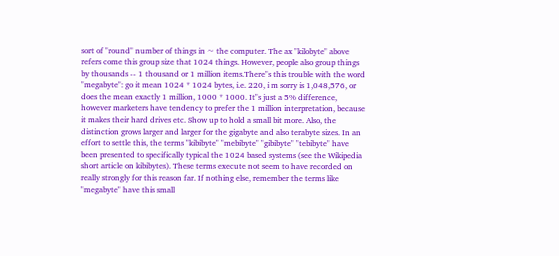sort of "round" number of things in ~ the computer. The ax "kilobyte" above refers come this group size that 1024 things. However, people also group things by thousands -- 1 thousand or 1 million items.There"s this trouble with the word "megabyte": go it mean 1024 * 1024 bytes, i.e. 220, i m sorry is 1,048,576, or does the mean exactly 1 million, 1000 * 1000. It"s just a 5% difference, however marketers have tendency to prefer the 1 million interpretation, because it makes their hard drives etc. Show up to hold a small bit more. Also, the distinction grows larger and larger for the gigabyte and also terabyte sizes. In an effort to settle this, the terms "kibibyte" "mebibyte" "gibibyte" "tebibyte" have been presented to specifically typical the 1024 based systems (see the Wikipedia short article on kibibytes). These terms execute not seem to have recorded on really strongly for this reason far. If nothing else, remember the terms like "megabyte" have this small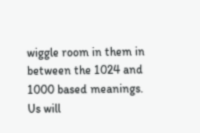wiggle room in them in between the 1024 and 1000 based meanings. Us will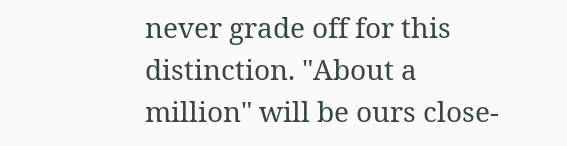never grade off for this distinction. "About a million" will be ours close-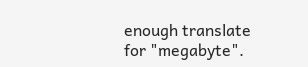enough translate for "megabyte".